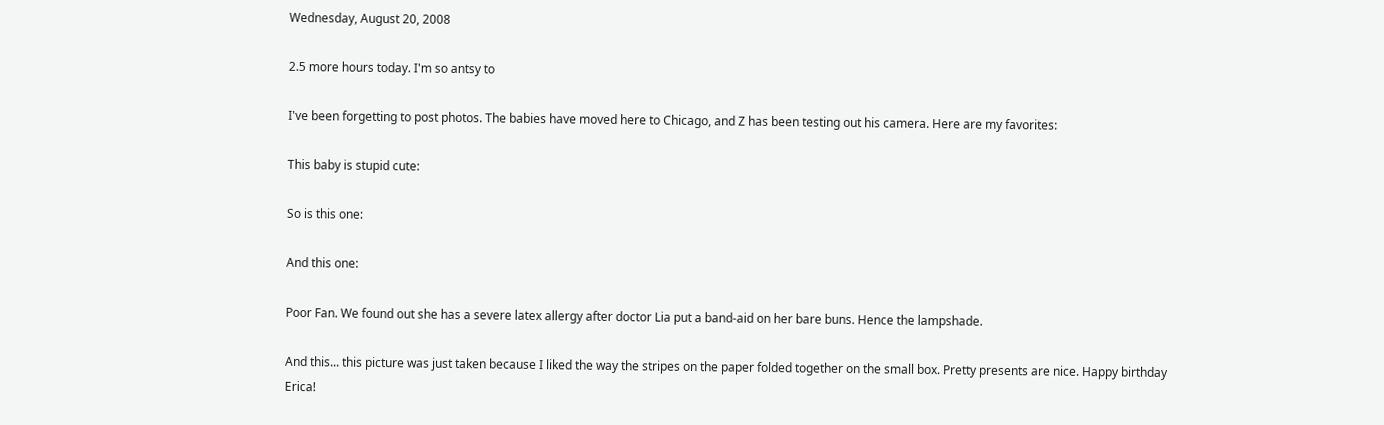Wednesday, August 20, 2008

2.5 more hours today. I'm so antsy to

I've been forgetting to post photos. The babies have moved here to Chicago, and Z has been testing out his camera. Here are my favorites:

This baby is stupid cute:

So is this one:

And this one:

Poor Fan. We found out she has a severe latex allergy after doctor Lia put a band-aid on her bare buns. Hence the lampshade.

And this... this picture was just taken because I liked the way the stripes on the paper folded together on the small box. Pretty presents are nice. Happy birthday Erica!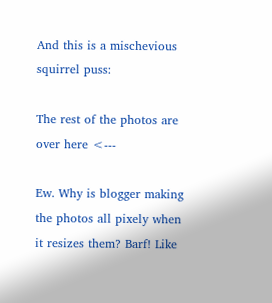And this is a mischevious squirrel puss:

The rest of the photos are over here <---

Ew. Why is blogger making the photos all pixely when it resizes them? Barf! Like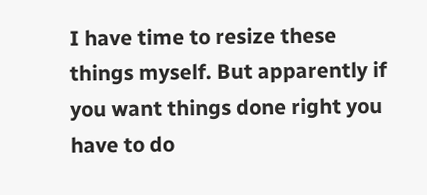I have time to resize these things myself. But apparently if you want things done right you have to do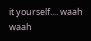it yourself.... waah waah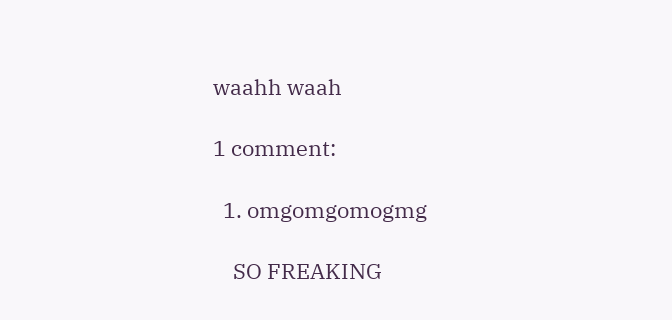waahh waah

1 comment:

  1. omgomgomogmg

    SO FREAKING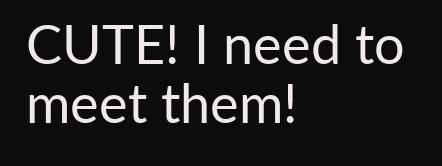CUTE! I need to meet them!